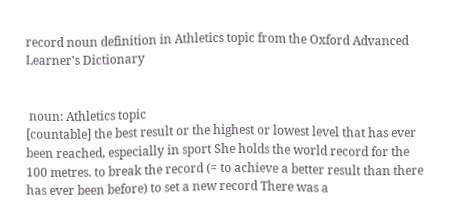record noun definition in Athletics topic from the Oxford Advanced Learner's Dictionary


 noun: Athletics topic
[countable] the best result or the highest or lowest level that has ever been reached, especially in sport She holds the world record for the 100 metres. to break the record (= to achieve a better result than there has ever been before) to set a new record There was a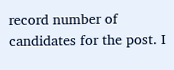record number of candidates for the post. I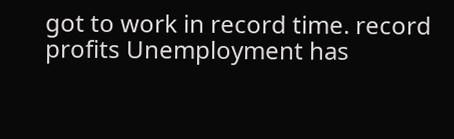got to work in record time. record profits Unemployment has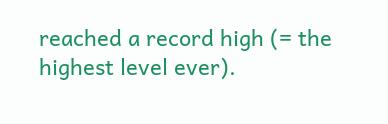reached a record high (= the highest level ever).